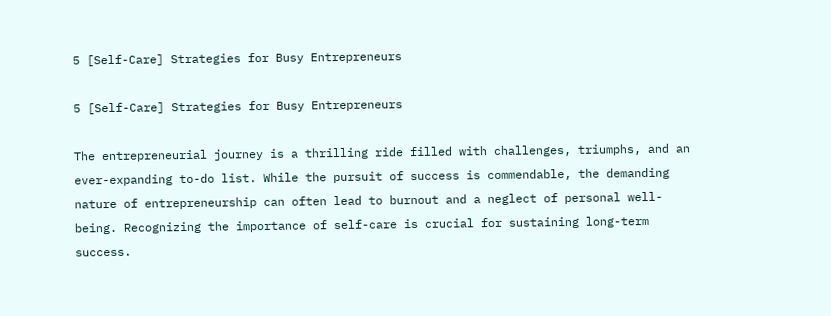5 [Self-Care] Strategies for Busy Entrepreneurs

5 [Self-Care] Strategies for Busy Entrepreneurs

The entrepreneurial journey is a thrilling ride filled with challenges, triumphs, and an ever-expanding to-do list. While the pursuit of success is commendable, the demanding nature of entrepreneurship can often lead to burnout and a neglect of personal well-being. Recognizing the importance of self-care is crucial for sustaining long-term success.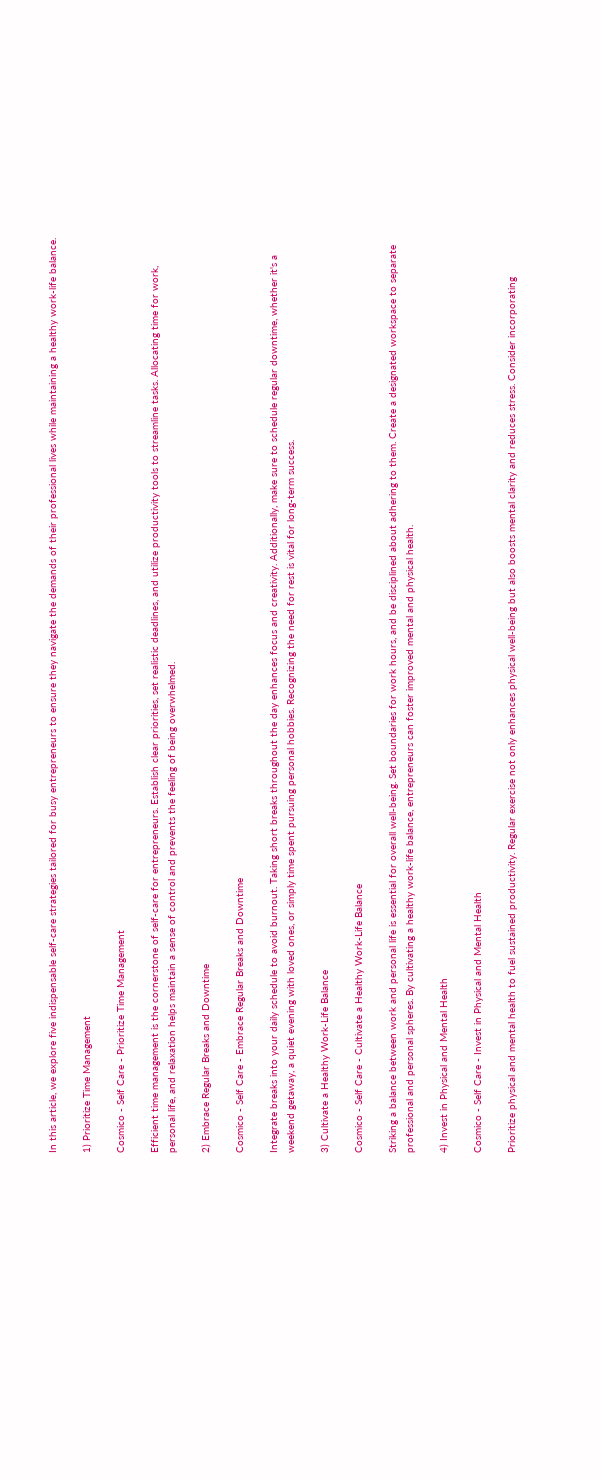In this article, we explore five indispensable self-care strategies tailored for busy entrepreneurs to ensure they navigate the demands of their professional lives while maintaining a healthy work-life balance.

1) Prioritize Time Management

Cosmico - Self Care - Prioritize Time Management

Efficient time management is the cornerstone of self-care for entrepreneurs. Establish clear priorities, set realistic deadlines, and utilize productivity tools to streamline tasks. Allocating time for work, personal life, and relaxation helps maintain a sense of control and prevents the feeling of being overwhelmed.

2) Embrace Regular Breaks and Downtime

Cosmico - Self Care - Embrace Regular Breaks and Downtime

Integrate breaks into your daily schedule to avoid burnout. Taking short breaks throughout the day enhances focus and creativity. Additionally, make sure to schedule regular downtime, whether it's a weekend getaway, a quiet evening with loved ones, or simply time spent pursuing personal hobbies. Recognizing the need for rest is vital for long-term success.

3) Cultivate a Healthy Work-Life Balance

Cosmico - Self Care - Cultivate a Healthy Work-Life Balance

Striking a balance between work and personal life is essential for overall well-being. Set boundaries for work hours, and be disciplined about adhering to them. Create a designated workspace to separate professional and personal spheres. By cultivating a healthy work-life balance, entrepreneurs can foster improved mental and physical health.

4) Invest in Physical and Mental Health

Cosmico - Self Care - Invest in Physical and Mental Health

Prioritize physical and mental health to fuel sustained productivity. Regular exercise not only enhances physical well-being but also boosts mental clarity and reduces stress. Consider incorporating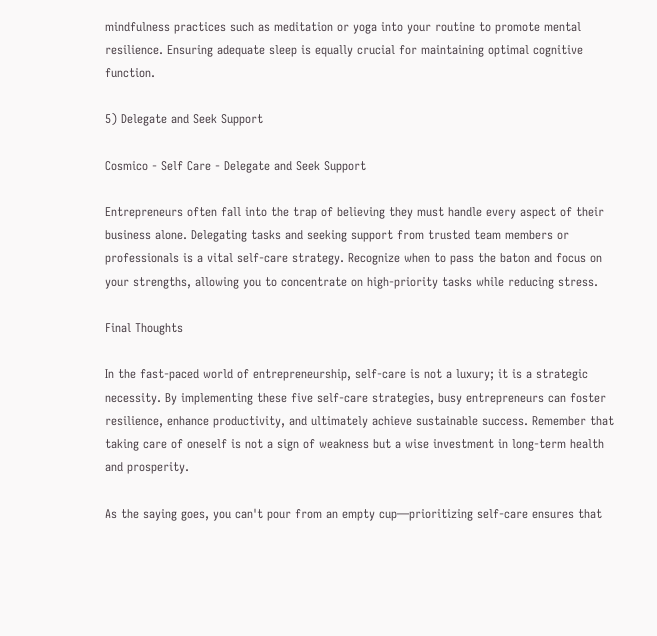mindfulness practices such as meditation or yoga into your routine to promote mental resilience. Ensuring adequate sleep is equally crucial for maintaining optimal cognitive function.

5) Delegate and Seek Support

Cosmico - Self Care - Delegate and Seek Support

Entrepreneurs often fall into the trap of believing they must handle every aspect of their business alone. Delegating tasks and seeking support from trusted team members or professionals is a vital self-care strategy. Recognize when to pass the baton and focus on your strengths, allowing you to concentrate on high-priority tasks while reducing stress.

Final Thoughts

In the fast-paced world of entrepreneurship, self-care is not a luxury; it is a strategic necessity. By implementing these five self-care strategies, busy entrepreneurs can foster resilience, enhance productivity, and ultimately achieve sustainable success. Remember that taking care of oneself is not a sign of weakness but a wise investment in long-term health and prosperity.

As the saying goes, you can't pour from an empty cup—prioritizing self-care ensures that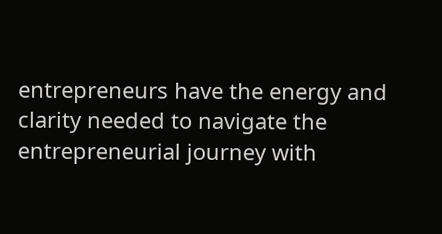entrepreneurs have the energy and clarity needed to navigate the entrepreneurial journey with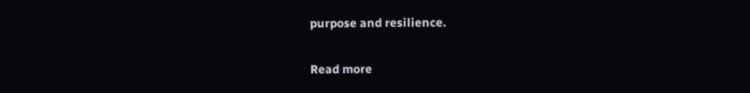purpose and resilience.

Read more